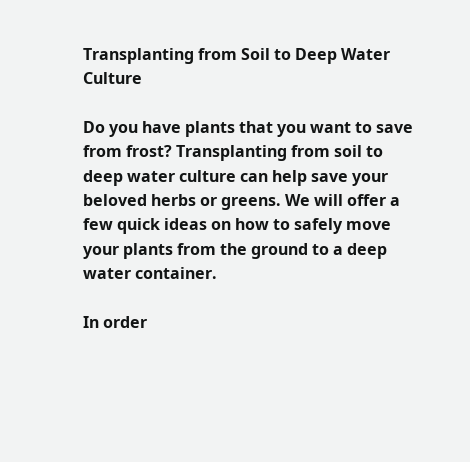Transplanting from Soil to Deep Water Culture

Do you have plants that you want to save from frost? Transplanting from soil to deep water culture can help save your beloved herbs or greens. We will offer a few quick ideas on how to safely move your plants from the ground to a deep water container.

In order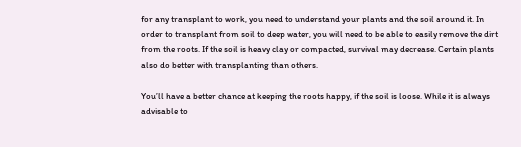for any transplant to work, you need to understand your plants and the soil around it. In order to transplant from soil to deep water, you will need to be able to easily remove the dirt from the roots. If the soil is heavy clay or compacted, survival may decrease. Certain plants also do better with transplanting than others.

You’ll have a better chance at keeping the roots happy, if the soil is loose. While it is always advisable to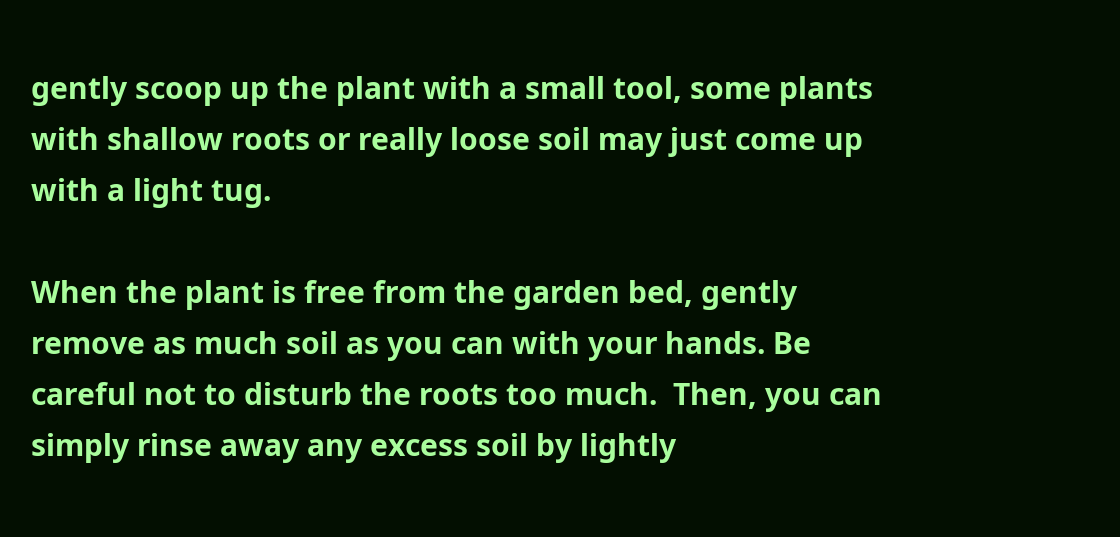gently scoop up the plant with a small tool, some plants with shallow roots or really loose soil may just come up with a light tug.

When the plant is free from the garden bed, gently remove as much soil as you can with your hands. Be careful not to disturb the roots too much.  Then, you can simply rinse away any excess soil by lightly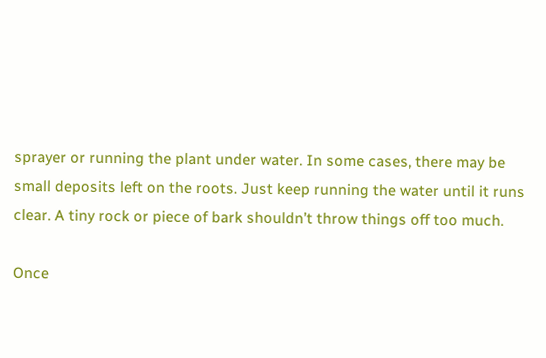sprayer or running the plant under water. In some cases, there may be small deposits left on the roots. Just keep running the water until it runs clear. A tiny rock or piece of bark shouldn’t throw things off too much.

Once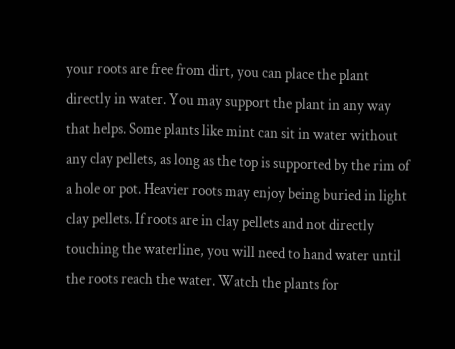your roots are free from dirt, you can place the plant directly in water. You may support the plant in any way that helps. Some plants like mint can sit in water without any clay pellets, as long as the top is supported by the rim of a hole or pot. Heavier roots may enjoy being buried in light clay pellets. If roots are in clay pellets and not directly touching the waterline, you will need to hand water until the roots reach the water. Watch the plants for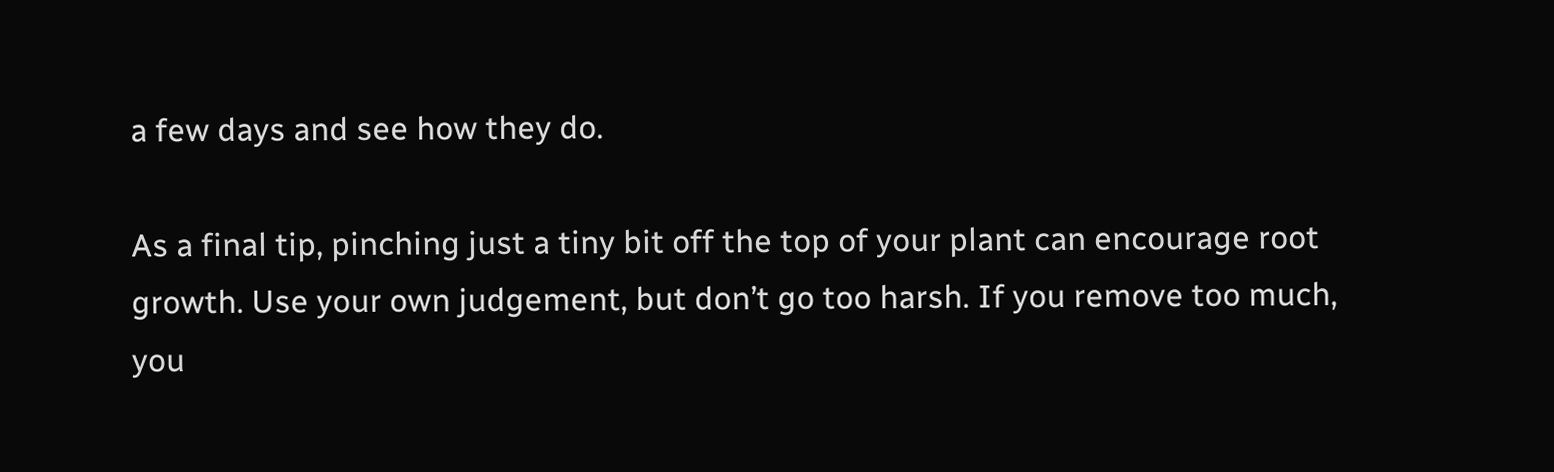a few days and see how they do.

As a final tip, pinching just a tiny bit off the top of your plant can encourage root growth. Use your own judgement, but don’t go too harsh. If you remove too much, you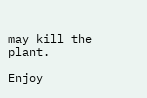may kill the plant.

Enjoy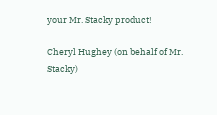your Mr. Stacky product!

Cheryl Hughey (on behalf of Mr. Stacky)